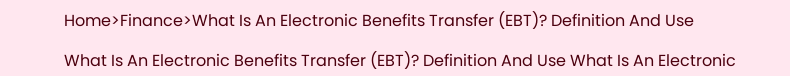Home>Finance>What Is An Electronic Benefits Transfer (EBT)? Definition And Use

What Is An Electronic Benefits Transfer (EBT)? Definition And Use What Is An Electronic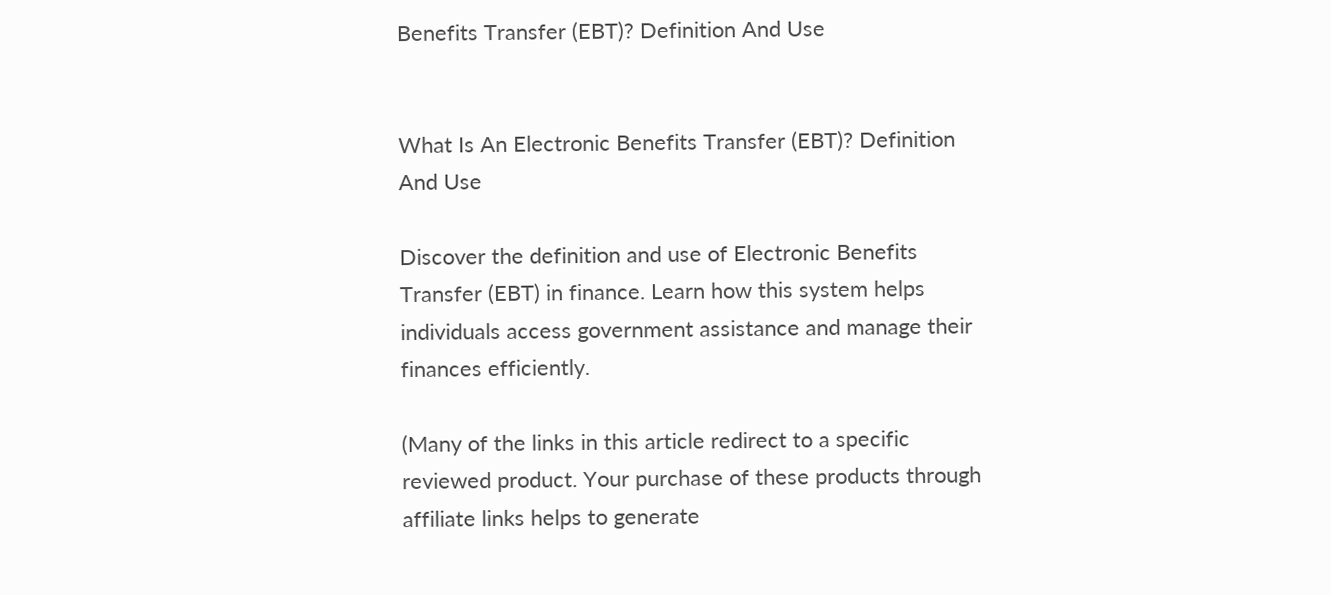Benefits Transfer (EBT)? Definition And Use


What Is An Electronic Benefits Transfer (EBT)? Definition And Use

Discover the definition and use of Electronic Benefits Transfer (EBT) in finance. Learn how this system helps individuals access government assistance and manage their finances efficiently.

(Many of the links in this article redirect to a specific reviewed product. Your purchase of these products through affiliate links helps to generate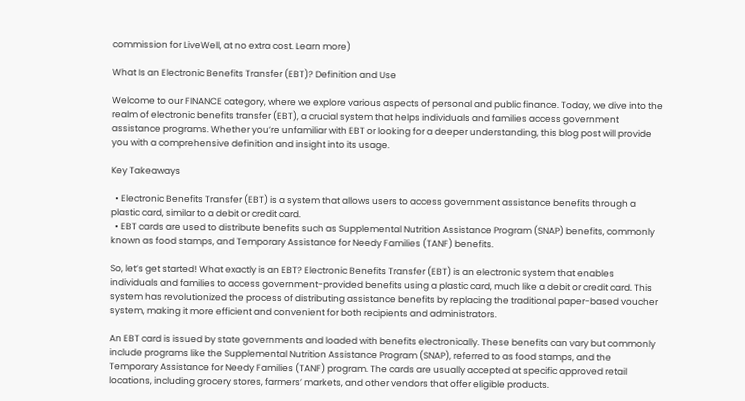commission for LiveWell, at no extra cost. Learn more)

What Is an Electronic Benefits Transfer (EBT)? Definition and Use

Welcome to our FINANCE category, where we explore various aspects of personal and public finance. Today, we dive into the realm of electronic benefits transfer (EBT), a crucial system that helps individuals and families access government assistance programs. Whether you’re unfamiliar with EBT or looking for a deeper understanding, this blog post will provide you with a comprehensive definition and insight into its usage.

Key Takeaways

  • Electronic Benefits Transfer (EBT) is a system that allows users to access government assistance benefits through a plastic card, similar to a debit or credit card.
  • EBT cards are used to distribute benefits such as Supplemental Nutrition Assistance Program (SNAP) benefits, commonly known as food stamps, and Temporary Assistance for Needy Families (TANF) benefits.

So, let’s get started! What exactly is an EBT? Electronic Benefits Transfer (EBT) is an electronic system that enables individuals and families to access government-provided benefits using a plastic card, much like a debit or credit card. This system has revolutionized the process of distributing assistance benefits by replacing the traditional paper-based voucher system, making it more efficient and convenient for both recipients and administrators.

An EBT card is issued by state governments and loaded with benefits electronically. These benefits can vary but commonly include programs like the Supplemental Nutrition Assistance Program (SNAP), referred to as food stamps, and the Temporary Assistance for Needy Families (TANF) program. The cards are usually accepted at specific approved retail locations, including grocery stores, farmers’ markets, and other vendors that offer eligible products.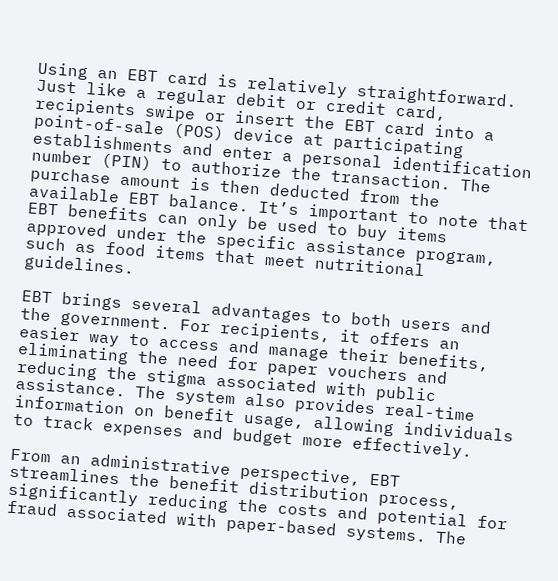Using an EBT card is relatively straightforward. Just like a regular debit or credit card, recipients swipe or insert the EBT card into a point-of-sale (POS) device at participating establishments and enter a personal identification number (PIN) to authorize the transaction. The purchase amount is then deducted from the available EBT balance. It’s important to note that EBT benefits can only be used to buy items approved under the specific assistance program, such as food items that meet nutritional guidelines.

EBT brings several advantages to both users and the government. For recipients, it offers an easier way to access and manage their benefits, eliminating the need for paper vouchers and reducing the stigma associated with public assistance. The system also provides real-time information on benefit usage, allowing individuals to track expenses and budget more effectively.

From an administrative perspective, EBT streamlines the benefit distribution process, significantly reducing the costs and potential for fraud associated with paper-based systems. The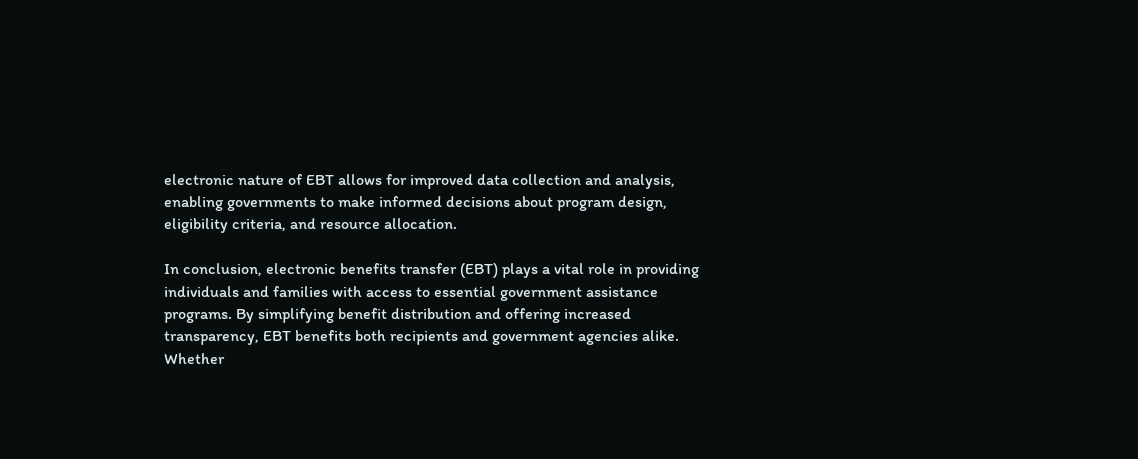electronic nature of EBT allows for improved data collection and analysis, enabling governments to make informed decisions about program design, eligibility criteria, and resource allocation.

In conclusion, electronic benefits transfer (EBT) plays a vital role in providing individuals and families with access to essential government assistance programs. By simplifying benefit distribution and offering increased transparency, EBT benefits both recipients and government agencies alike. Whether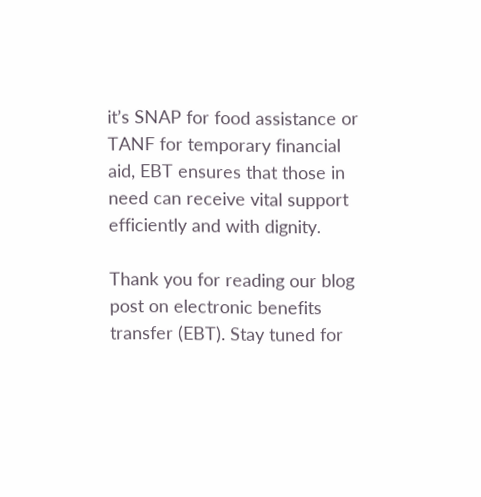it’s SNAP for food assistance or TANF for temporary financial aid, EBT ensures that those in need can receive vital support efficiently and with dignity.

Thank you for reading our blog post on electronic benefits transfer (EBT). Stay tuned for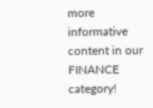more informative content in our FINANCE category!